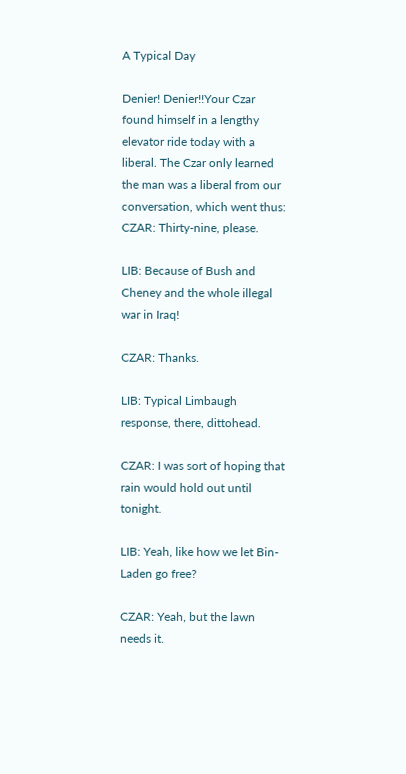A Typical Day

Denier! Denier!!Your Czar found himself in a lengthy elevator ride today with a liberal. The Czar only learned the man was a liberal from our conversation, which went thus:
CZAR: Thirty-nine, please.

LIB: Because of Bush and Cheney and the whole illegal war in Iraq!

CZAR: Thanks.

LIB: Typical Limbaugh response, there, dittohead.

CZAR: I was sort of hoping that rain would hold out until tonight.

LIB: Yeah, like how we let Bin-Laden go free?

CZAR: Yeah, but the lawn needs it.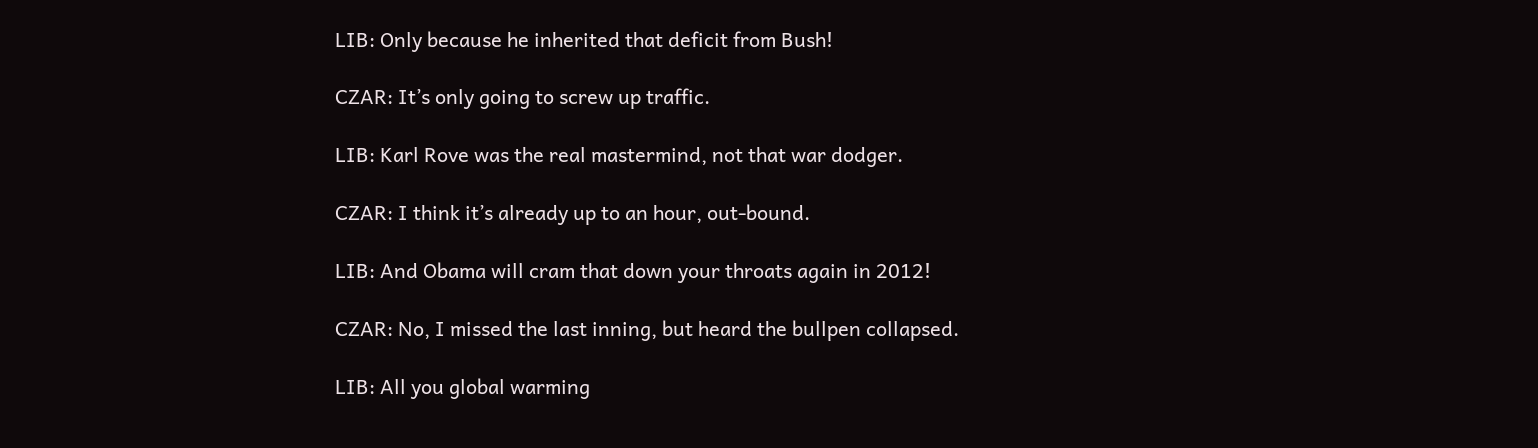LIB: Only because he inherited that deficit from Bush!

CZAR: It’s only going to screw up traffic.

LIB: Karl Rove was the real mastermind, not that war dodger.

CZAR: I think it’s already up to an hour, out-bound.

LIB: And Obama will cram that down your throats again in 2012!

CZAR: No, I missed the last inning, but heard the bullpen collapsed.

LIB: All you global warming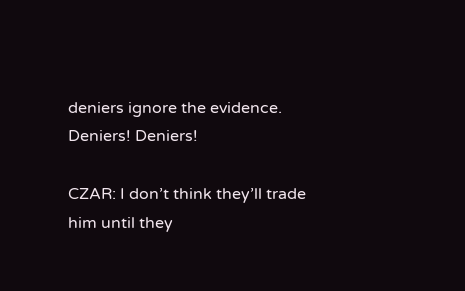deniers ignore the evidence. Deniers! Deniers!

CZAR: I don’t think they’ll trade him until they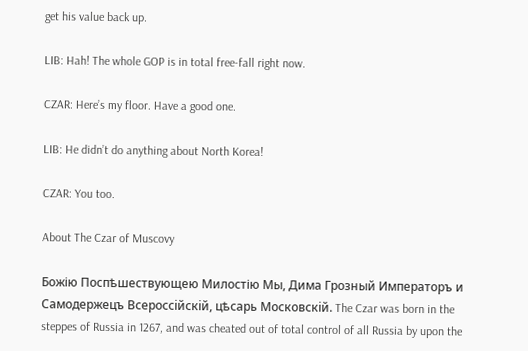get his value back up.

LIB: Hah! The whole GOP is in total free-fall right now.

CZAR: Here’s my floor. Have a good one.

LIB: He didn’t do anything about North Korea!

CZAR: You too.

About The Czar of Muscovy

Божію Поспѣшествующею Милостію Мы, Дима Грозный Императоръ и Самодержецъ Всероссiйскiй, цѣсарь Московскiй. The Czar was born in the steppes of Russia in 1267, and was cheated out of total control of all Russia by upon the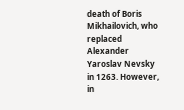death of Boris Mikhailovich, who replaced Alexander Yaroslav Nevsky in 1263. However, in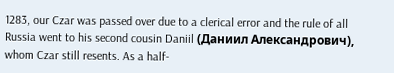1283, our Czar was passed over due to a clerical error and the rule of all Russia went to his second cousin Daniil (Даниил Александрович), whom Czar still resents. As a half-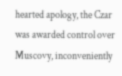hearted apology, the Czar was awarded control over Muscovy, inconveniently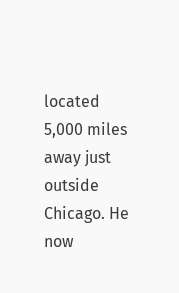located 5,000 miles away just outside Chicago. He now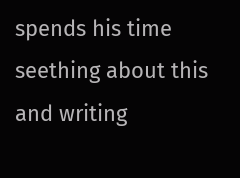spends his time seething about this and writing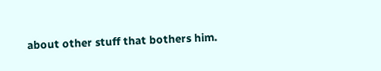about other stuff that bothers him.